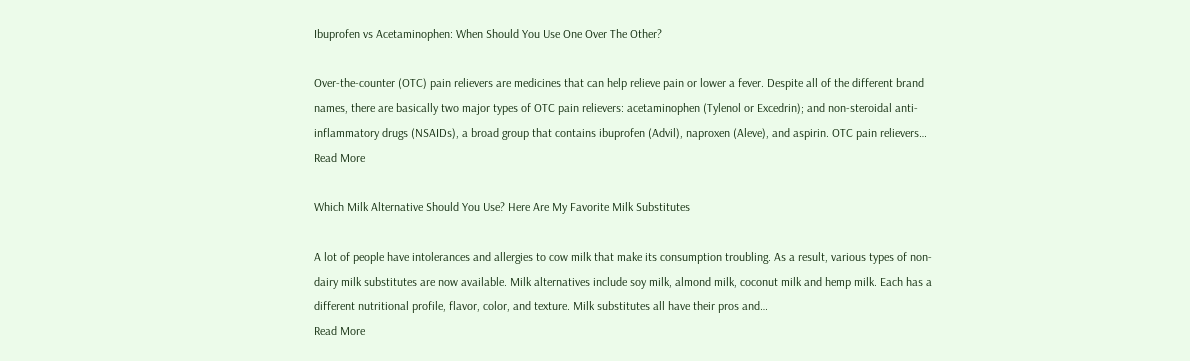Ibuprofen vs Acetaminophen: When Should You Use One Over The Other?

Over-the-counter (OTC) pain relievers are medicines that can help relieve pain or lower a fever. Despite all of the different brand names, there are basically two major types of OTC pain relievers: acetaminophen (Tylenol or Excedrin); and non-steroidal anti-inflammatory drugs (NSAIDs), a broad group that contains ibuprofen (Advil), naproxen (Aleve), and aspirin. OTC pain relievers…
Read More

Which Milk Alternative Should You Use? Here Are My Favorite Milk Substitutes

A lot of people have intolerances and allergies to cow milk that make its consumption troubling. As a result, various types of non-dairy milk substitutes are now available. Milk alternatives include soy milk, almond milk, coconut milk and hemp milk. Each has a different nutritional profile, flavor, color, and texture. Milk substitutes all have their pros and…
Read More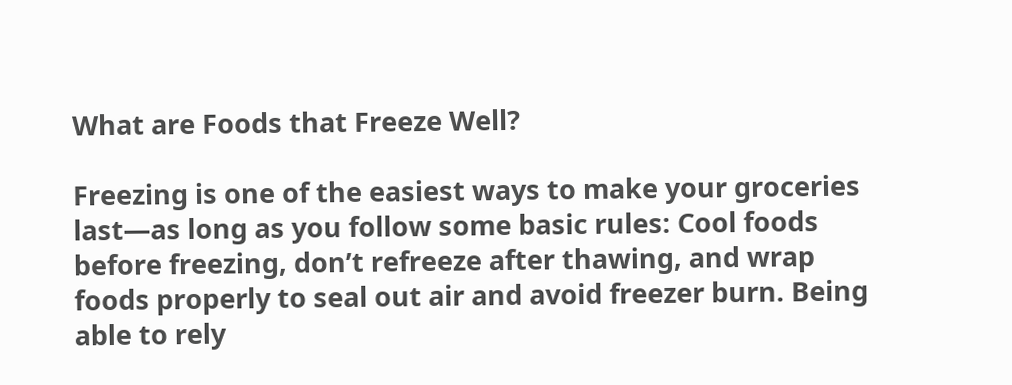What are Foods that Freeze Well?

Freezing is one of the easiest ways to make your groceries last—as long as you follow some basic rules: Cool foods before freezing, don’t refreeze after thawing, and wrap foods properly to seal out air and avoid freezer burn. Being able to rely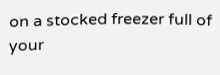on a stocked freezer full of your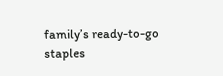family’s ready-to-go staples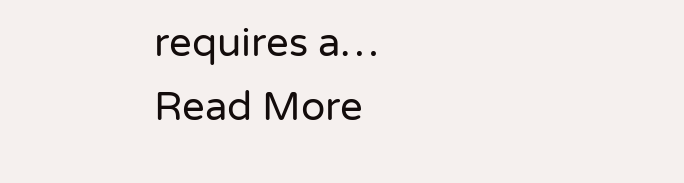requires a…
Read More